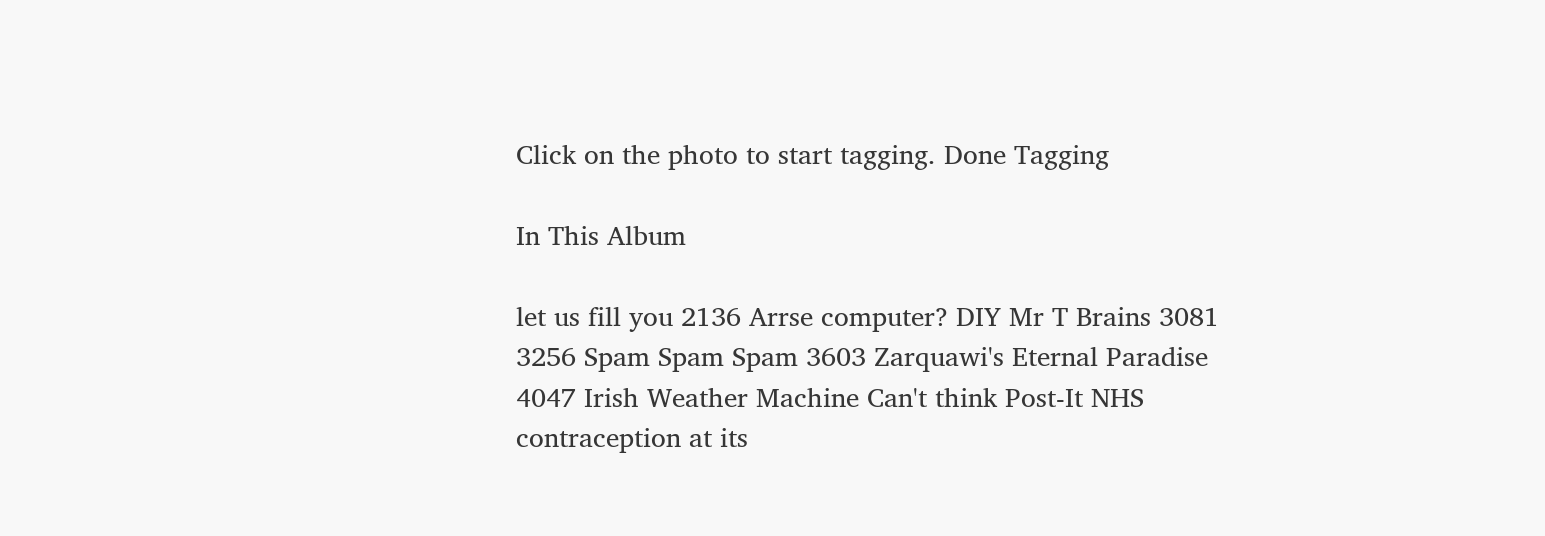Click on the photo to start tagging. Done Tagging

In This Album

let us fill you 2136 Arrse computer? DIY Mr T Brains 3081 3256 Spam Spam Spam 3603 Zarquawi's Eternal Paradise 4047 Irish Weather Machine Can't think Post-It NHS contraception at its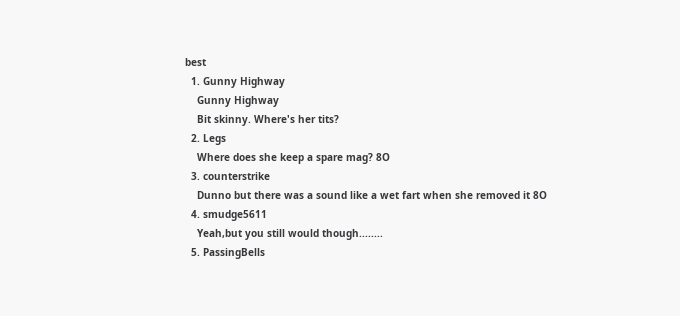best
  1. Gunny Highway
    Gunny Highway
    Bit skinny. Where's her tits?
  2. Legs
    Where does she keep a spare mag? 8O
  3. counterstrike
    Dunno but there was a sound like a wet fart when she removed it 8O
  4. smudge5611
    Yeah,but you still would though........
  5. PassingBells